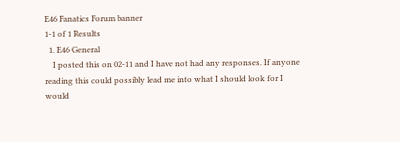E46 Fanatics Forum banner
1-1 of 1 Results
  1. E46 General
    I posted this on 02-11 and I have not had any responses. If anyone reading this could possibly lead me into what I should look for I would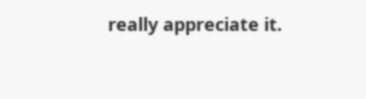really appreciate it.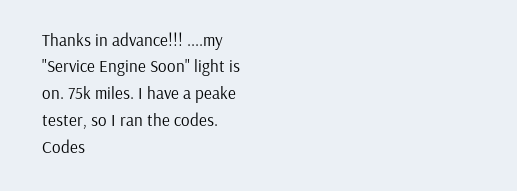Thanks in advance!!! ....my "Service Engine Soon" light is on. 75k miles. I have a peake tester, so I ran the codes. Codes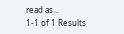read as...
1-1 of 1 Results